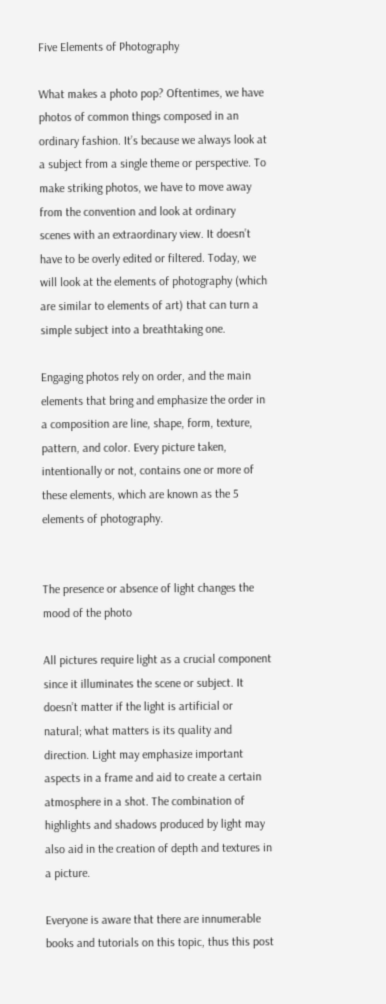Five Elements of Photography

What makes a photo pop? Oftentimes, we have photos of common things composed in an ordinary fashion. It’s because we always look at a subject from a single theme or perspective. To make striking photos, we have to move away from the convention and look at ordinary scenes with an extraordinary view. It doesn’t have to be overly edited or filtered. Today, we will look at the elements of photography (which are similar to elements of art) that can turn a simple subject into a breathtaking one.

Engaging photos rely on order, and the main elements that bring and emphasize the order in a composition are line, shape, form, texture, pattern, and color. Every picture taken, intentionally or not, contains one or more of these elements, which are known as the 5 elements of photography.


The presence or absence of light changes the mood of the photo

All pictures require light as a crucial component since it illuminates the scene or subject. It doesn’t matter if the light is artificial or natural; what matters is its quality and direction. Light may emphasize important aspects in a frame and aid to create a certain atmosphere in a shot. The combination of highlights and shadows produced by light may also aid in the creation of depth and textures in a picture.

Everyone is aware that there are innumerable books and tutorials on this topic, thus this post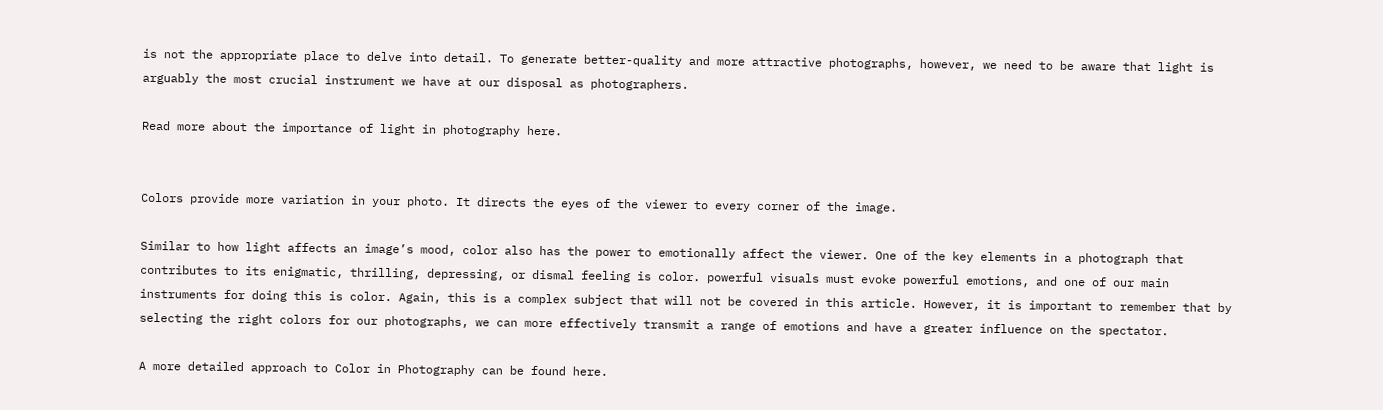is not the appropriate place to delve into detail. To generate better-quality and more attractive photographs, however, we need to be aware that light is arguably the most crucial instrument we have at our disposal as photographers.

Read more about the importance of light in photography here.


Colors provide more variation in your photo. It directs the eyes of the viewer to every corner of the image.

Similar to how light affects an image’s mood, color also has the power to emotionally affect the viewer. One of the key elements in a photograph that contributes to its enigmatic, thrilling, depressing, or dismal feeling is color. powerful visuals must evoke powerful emotions, and one of our main instruments for doing this is color. Again, this is a complex subject that will not be covered in this article. However, it is important to remember that by selecting the right colors for our photographs, we can more effectively transmit a range of emotions and have a greater influence on the spectator.

A more detailed approach to Color in Photography can be found here.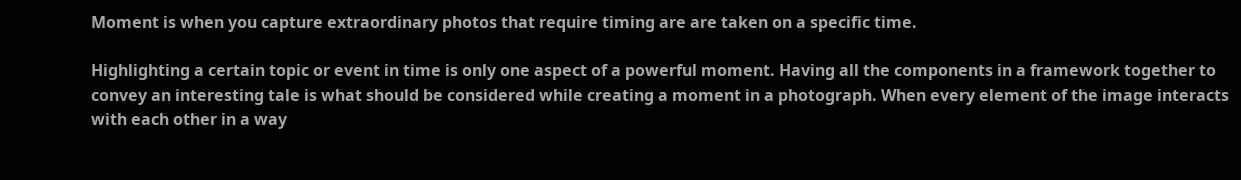Moment is when you capture extraordinary photos that require timing are are taken on a specific time.

Highlighting a certain topic or event in time is only one aspect of a powerful moment. Having all the components in a framework together to convey an interesting tale is what should be considered while creating a moment in a photograph. When every element of the image interacts with each other in a way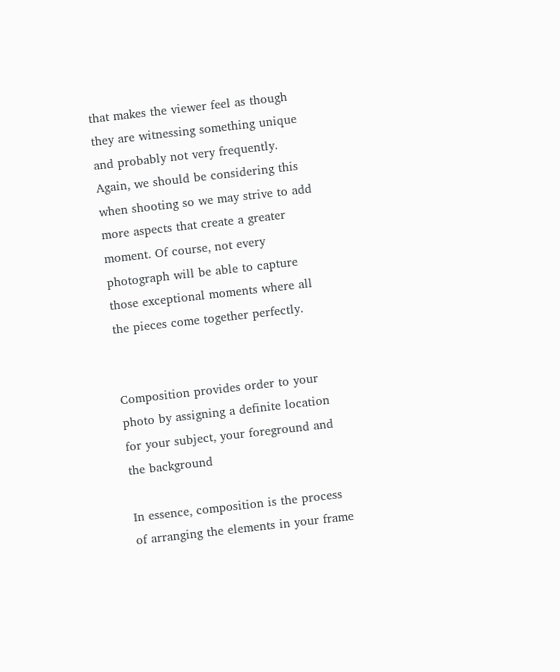that makes the viewer feel as though they are witnessing something unique and probably not very frequently. Again, we should be considering this when shooting so we may strive to add more aspects that create a greater moment. Of course, not every photograph will be able to capture those exceptional moments where all the pieces come together perfectly.


Composition provides order to your photo by assigning a definite location for your subject, your foreground and the background

In essence, composition is the process of arranging the elements in your frame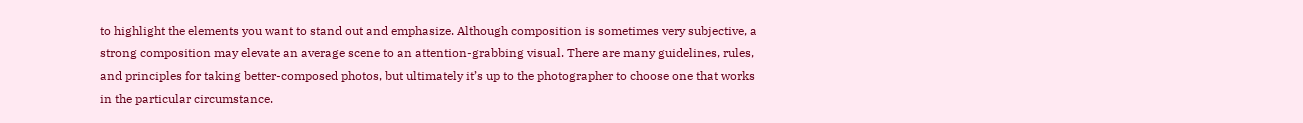to highlight the elements you want to stand out and emphasize. Although composition is sometimes very subjective, a strong composition may elevate an average scene to an attention-grabbing visual. There are many guidelines, rules, and principles for taking better-composed photos, but ultimately it’s up to the photographer to choose one that works in the particular circumstance.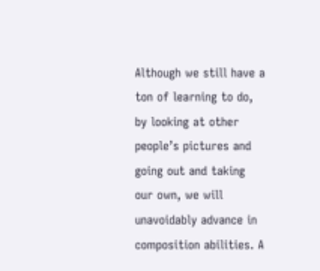Although we still have a ton of learning to do, by looking at other people’s pictures and going out and taking our own, we will unavoidably advance in composition abilities. A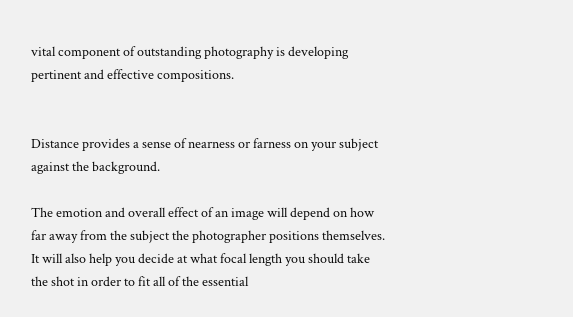vital component of outstanding photography is developing pertinent and effective compositions.


Distance provides a sense of nearness or farness on your subject against the background.

The emotion and overall effect of an image will depend on how far away from the subject the photographer positions themselves. It will also help you decide at what focal length you should take the shot in order to fit all of the essential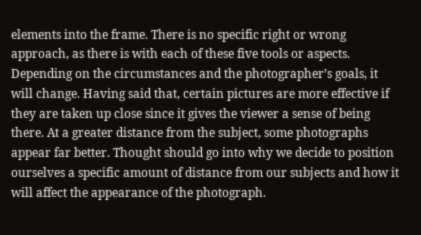elements into the frame. There is no specific right or wrong approach, as there is with each of these five tools or aspects. Depending on the circumstances and the photographer’s goals, it will change. Having said that, certain pictures are more effective if they are taken up close since it gives the viewer a sense of being there. At a greater distance from the subject, some photographs appear far better. Thought should go into why we decide to position ourselves a specific amount of distance from our subjects and how it will affect the appearance of the photograph.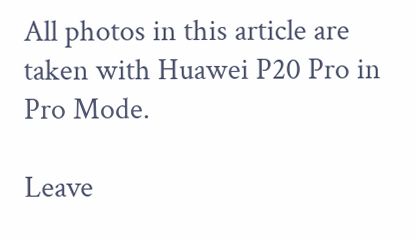All photos in this article are taken with Huawei P20 Pro in Pro Mode.

Leave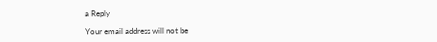a Reply

Your email address will not be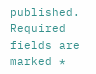published. Required fields are marked *